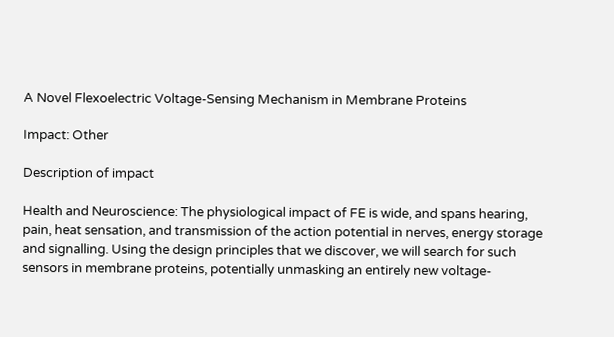A Novel Flexoelectric Voltage-Sensing Mechanism in Membrane Proteins

Impact: Other

Description of impact

Health and Neuroscience: The physiological impact of FE is wide, and spans hearing, pain, heat sensation, and transmission of the action potential in nerves, energy storage and signalling. Using the design principles that we discover, we will search for such sensors in membrane proteins, potentially unmasking an entirely new voltage-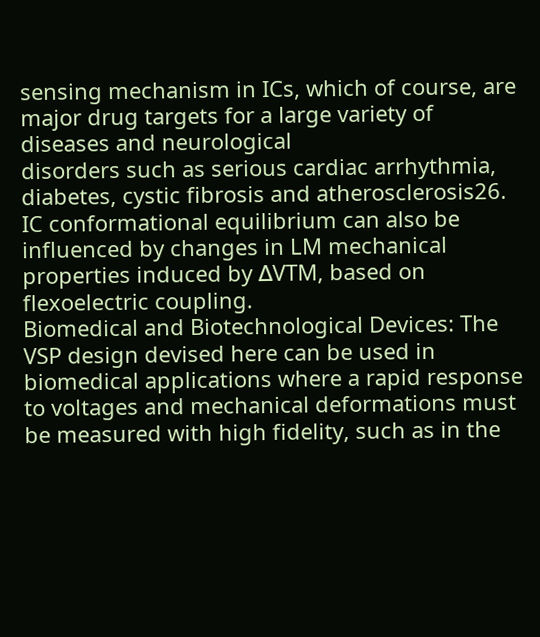sensing mechanism in ICs, which of course, are major drug targets for a large variety of diseases and neurological
disorders such as serious cardiac arrhythmia, diabetes, cystic fibrosis and atherosclerosis26. IC conformational equilibrium can also be influenced by changes in LM mechanical properties induced by ΔVTM, based on flexoelectric coupling.
Biomedical and Biotechnological Devices: The VSP design devised here can be used in biomedical applications where a rapid response to voltages and mechanical deformations must be measured with high fidelity, such as in the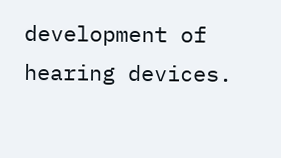development of hearing devices.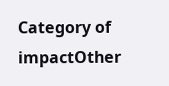Category of impactOther